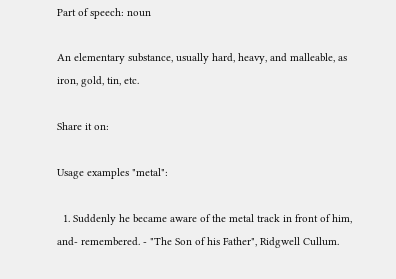Part of speech: noun

An elementary substance, usually hard, heavy, and malleable, as iron, gold, tin, etc.

Share it on:

Usage examples "metal":

  1. Suddenly he became aware of the metal track in front of him, and- remembered. - "The Son of his Father", Ridgwell Cullum.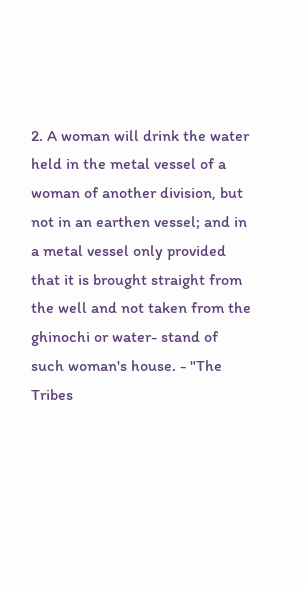2. A woman will drink the water held in the metal vessel of a woman of another division, but not in an earthen vessel; and in a metal vessel only provided that it is brought straight from the well and not taken from the ghinochi or water- stand of such woman's house. - "The Tribes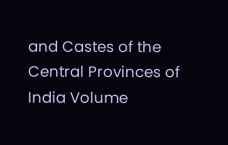and Castes of the Central Provinces of India Volume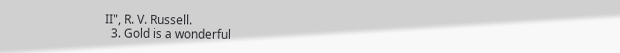II", R. V. Russell.
  3. Gold is a wonderful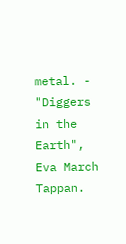metal. - "Diggers in the Earth", Eva March Tappan.